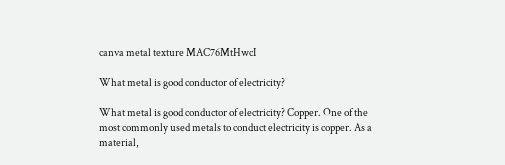canva metal texture MAC76MtHwcI

What metal is good conductor of electricity?

What metal is good conductor of electricity? Copper. One of the most commonly used metals to conduct electricity is copper. As a material,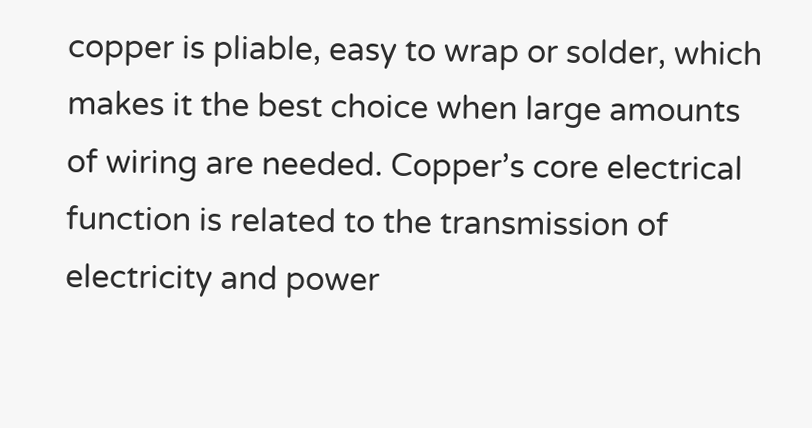copper is pliable, easy to wrap or solder, which makes it the best choice when large amounts of wiring are needed. Copper’s core electrical function is related to the transmission of electricity and power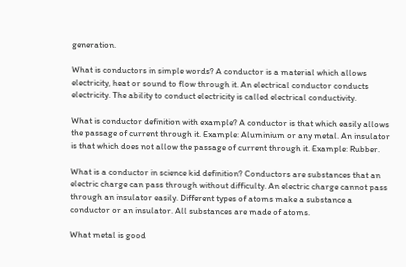generation.

What is conductors in simple words? A conductor is a material which allows electricity, heat or sound to flow through it. An electrical conductor conducts electricity. The ability to conduct electricity is called electrical conductivity.

What is conductor definition with example? A conductor is that which easily allows the passage of current through it. Example: Aluminium or any metal. An insulator is that which does not allow the passage of current through it. Example: Rubber.

What is a conductor in science kid definition? Conductors are substances that an electric charge can pass through without difficulty. An electric charge cannot pass through an insulator easily. Different types of atoms make a substance a conductor or an insulator. All substances are made of atoms.

What metal is good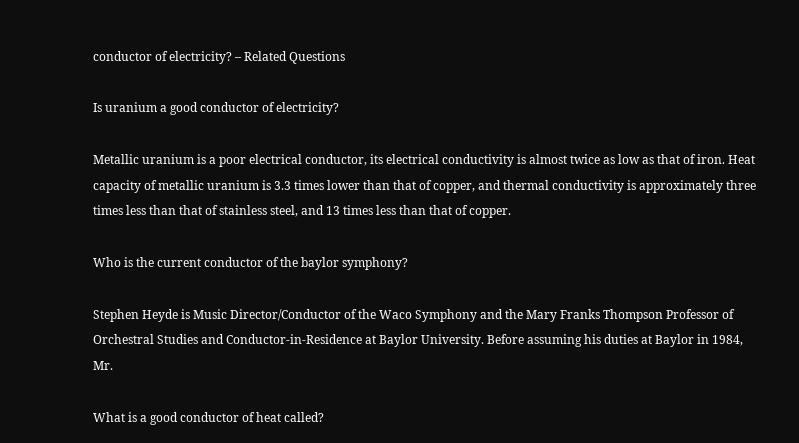conductor of electricity? – Related Questions

Is uranium a good conductor of electricity?

Metallic uranium is a poor electrical conductor, its electrical conductivity is almost twice as low as that of iron. Heat capacity of metallic uranium is 3.3 times lower than that of copper, and thermal conductivity is approximately three times less than that of stainless steel, and 13 times less than that of copper.

Who is the current conductor of the baylor symphony?

Stephen Heyde is Music Director/Conductor of the Waco Symphony and the Mary Franks Thompson Professor of Orchestral Studies and Conductor-in-Residence at Baylor University. Before assuming his duties at Baylor in 1984, Mr.

What is a good conductor of heat called?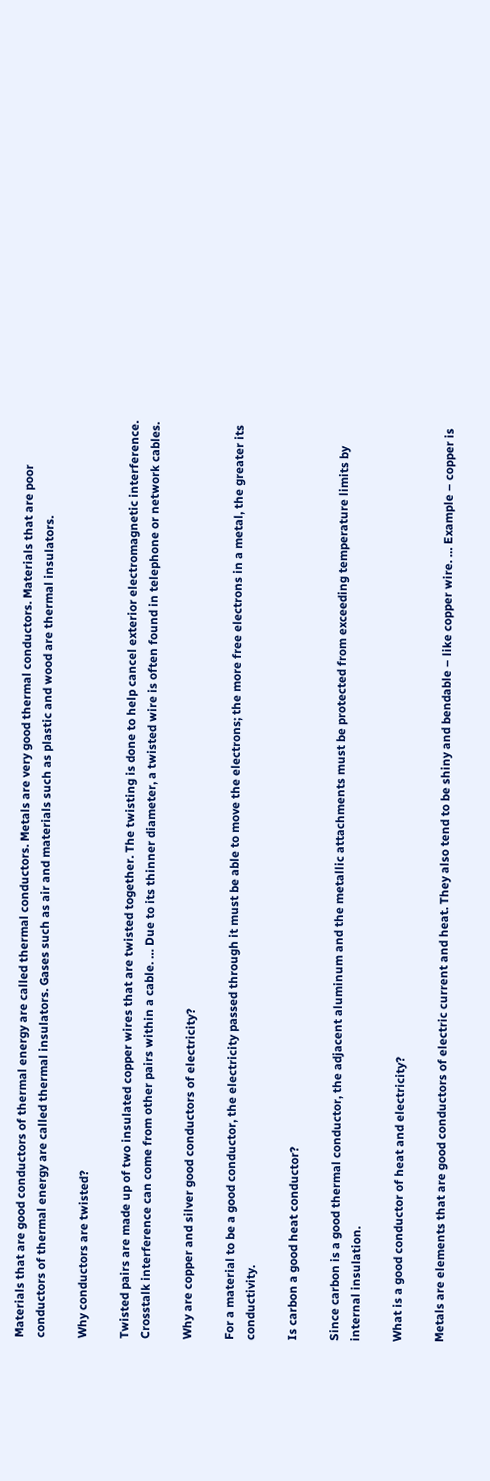Materials that are good conductors of thermal energy are called thermal conductors. Metals are very good thermal conductors. Materials that are poor conductors of thermal energy are called thermal insulators. Gases such as air and materials such as plastic and wood are thermal insulators.

Why conductors are twisted?

Twisted pairs are made up of two insulated copper wires that are twisted together. The twisting is done to help cancel exterior electromagnetic interference. Crosstalk interference can come from other pairs within a cable. … Due to its thinner diameter, a twisted wire is often found in telephone or network cables.

Why are copper and silver good conductors of electricity?

For a material to be a good conductor, the electricity passed through it must be able to move the electrons; the more free electrons in a metal, the greater its conductivity.

Is carbon a good heat conductor?

Since carbon is a good thermal conductor, the adjacent aluminum and the metallic attachments must be protected from exceeding temperature limits by internal insulation.

What is a good conductor of heat and electricity?

Metals are elements that are good conductors of electric current and heat. They also tend to be shiny and bendable – like copper wire. … Example – copper is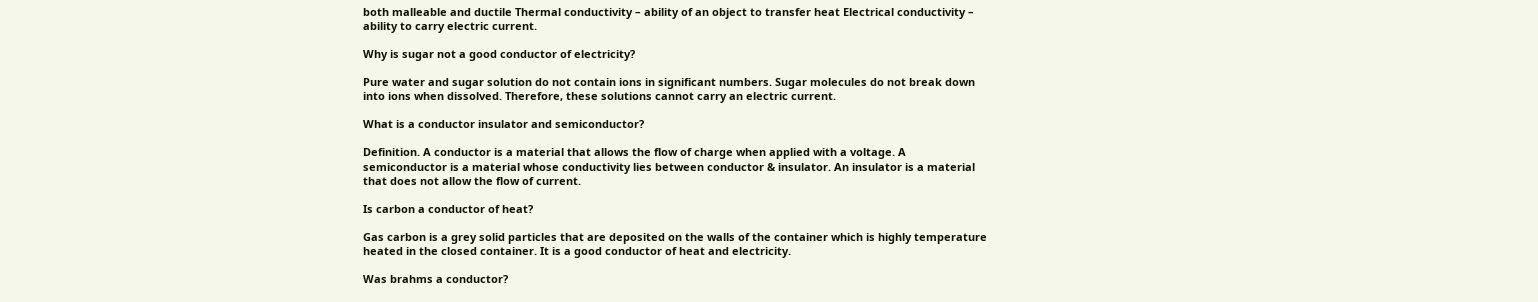both malleable and ductile Thermal conductivity – ability of an object to transfer heat Electrical conductivity – ability to carry electric current.

Why is sugar not a good conductor of electricity?

Pure water and sugar solution do not contain ions in significant numbers. Sugar molecules do not break down into ions when dissolved. Therefore, these solutions cannot carry an electric current.

What is a conductor insulator and semiconductor?

Definition. A conductor is a material that allows the flow of charge when applied with a voltage. A semiconductor is a material whose conductivity lies between conductor & insulator. An insulator is a material that does not allow the flow of current.

Is carbon a conductor of heat?

Gas carbon is a grey solid particles that are deposited on the walls of the container which is highly temperature heated in the closed container. It is a good conductor of heat and electricity.

Was brahms a conductor?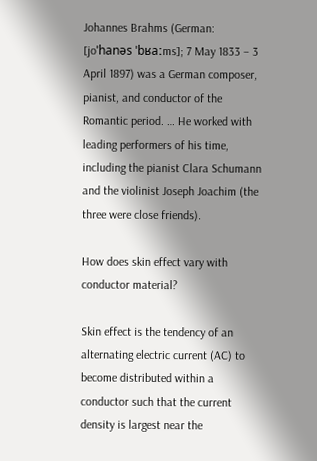Johannes Brahms (German: [joˈhanəs ˈbʁaːms]; 7 May 1833 – 3 April 1897) was a German composer, pianist, and conductor of the Romantic period. … He worked with leading performers of his time, including the pianist Clara Schumann and the violinist Joseph Joachim (the three were close friends).

How does skin effect vary with conductor material?

Skin effect is the tendency of an alternating electric current (AC) to become distributed within a conductor such that the current density is largest near the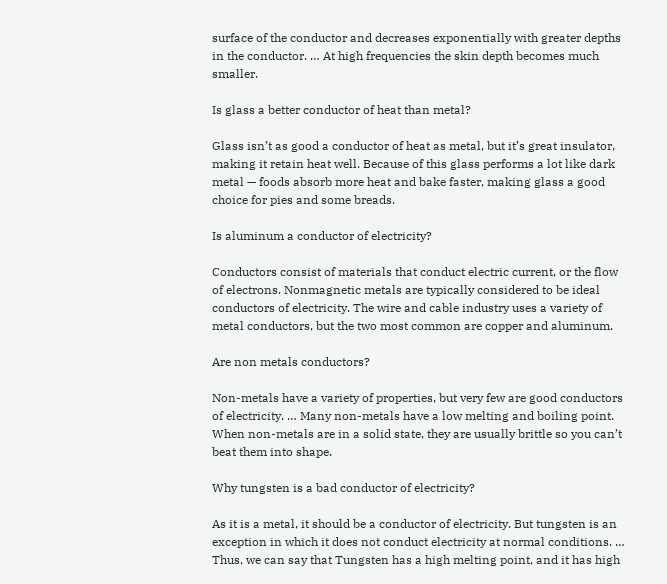surface of the conductor and decreases exponentially with greater depths in the conductor. … At high frequencies the skin depth becomes much smaller.

Is glass a better conductor of heat than metal?

Glass isn’t as good a conductor of heat as metal, but it’s great insulator, making it retain heat well. Because of this glass performs a lot like dark metal — foods absorb more heat and bake faster, making glass a good choice for pies and some breads.

Is aluminum a conductor of electricity?

Conductors consist of materials that conduct electric current, or the flow of electrons. Nonmagnetic metals are typically considered to be ideal conductors of electricity. The wire and cable industry uses a variety of metal conductors, but the two most common are copper and aluminum.

Are non metals conductors?

Non-metals have a variety of properties, but very few are good conductors of electricity. … Many non-metals have a low melting and boiling point. When non-metals are in a solid state, they are usually brittle so you can’t beat them into shape.

Why tungsten is a bad conductor of electricity?

As it is a metal, it should be a conductor of electricity. But tungsten is an exception in which it does not conduct electricity at normal conditions. … Thus, we can say that Tungsten has a high melting point, and it has high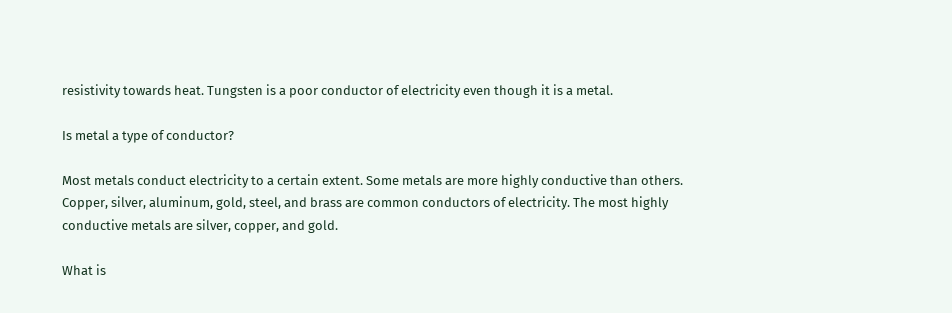resistivity towards heat. Tungsten is a poor conductor of electricity even though it is a metal.

Is metal a type of conductor?

Most metals conduct electricity to a certain extent. Some metals are more highly conductive than others. Copper, silver, aluminum, gold, steel, and brass are common conductors of electricity. The most highly conductive metals are silver, copper, and gold.

What is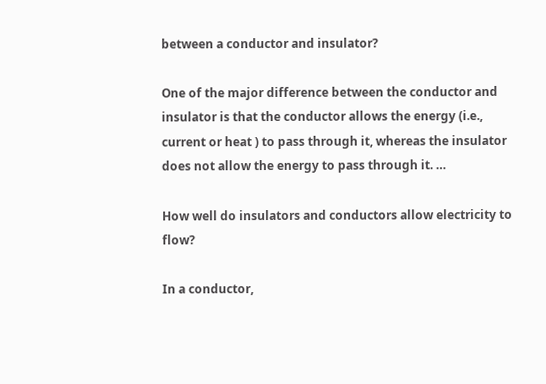between a conductor and insulator?

One of the major difference between the conductor and insulator is that the conductor allows the energy (i.e., current or heat ) to pass through it, whereas the insulator does not allow the energy to pass through it. …

How well do insulators and conductors allow electricity to flow?

In a conductor,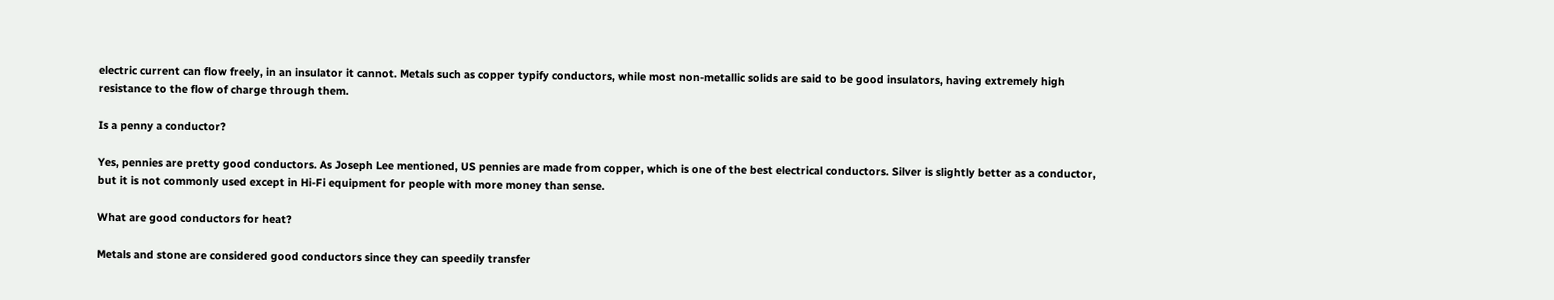electric current can flow freely, in an insulator it cannot. Metals such as copper typify conductors, while most non-metallic solids are said to be good insulators, having extremely high resistance to the flow of charge through them.

Is a penny a conductor?

Yes, pennies are pretty good conductors. As Joseph Lee mentioned, US pennies are made from copper, which is one of the best electrical conductors. Silver is slightly better as a conductor, but it is not commonly used except in Hi-Fi equipment for people with more money than sense.

What are good conductors for heat?

Metals and stone are considered good conductors since they can speedily transfer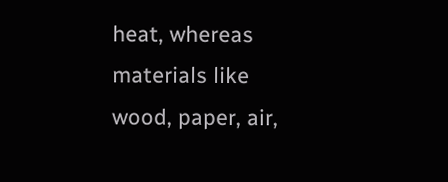heat, whereas materials like wood, paper, air,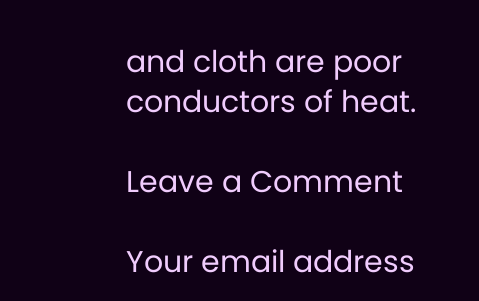and cloth are poor conductors of heat.

Leave a Comment

Your email address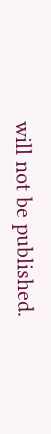will not be published.